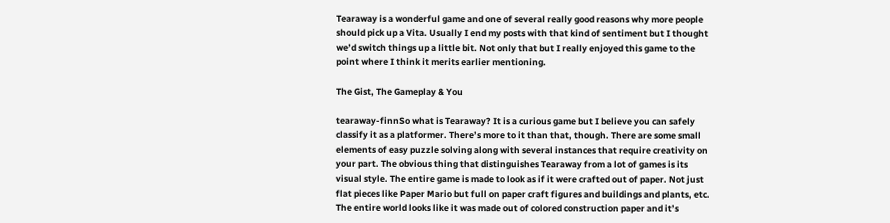Tearaway is a wonderful game and one of several really good reasons why more people should pick up a Vita. Usually I end my posts with that kind of sentiment but I thought we’d switch things up a little bit. Not only that but I really enjoyed this game to the point where I think it merits earlier mentioning.

The Gist, The Gameplay & You

tearaway-finnSo what is Tearaway? It is a curious game but I believe you can safely classify it as a platformer. There’s more to it than that, though. There are some small elements of easy puzzle solving along with several instances that require creativity on your part. The obvious thing that distinguishes Tearaway from a lot of games is its visual style. The entire game is made to look as if it were crafted out of paper. Not just flat pieces like Paper Mario but full on paper craft figures and buildings and plants, etc. The entire world looks like it was made out of colored construction paper and it’s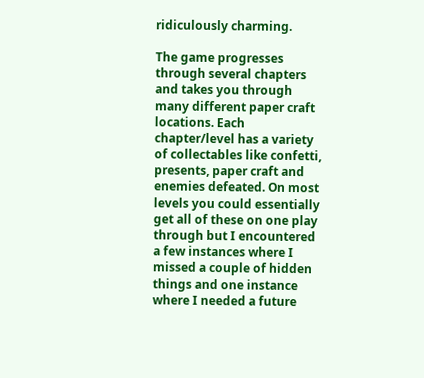ridiculously charming.

The game progresses through several chapters and takes you through many different paper craft locations. Each chapter/level has a variety of collectables like confetti, presents, paper craft and enemies defeated. On most levels you could essentially get all of these on one play through but I encountered a few instances where I missed a couple of hidden things and one instance where I needed a future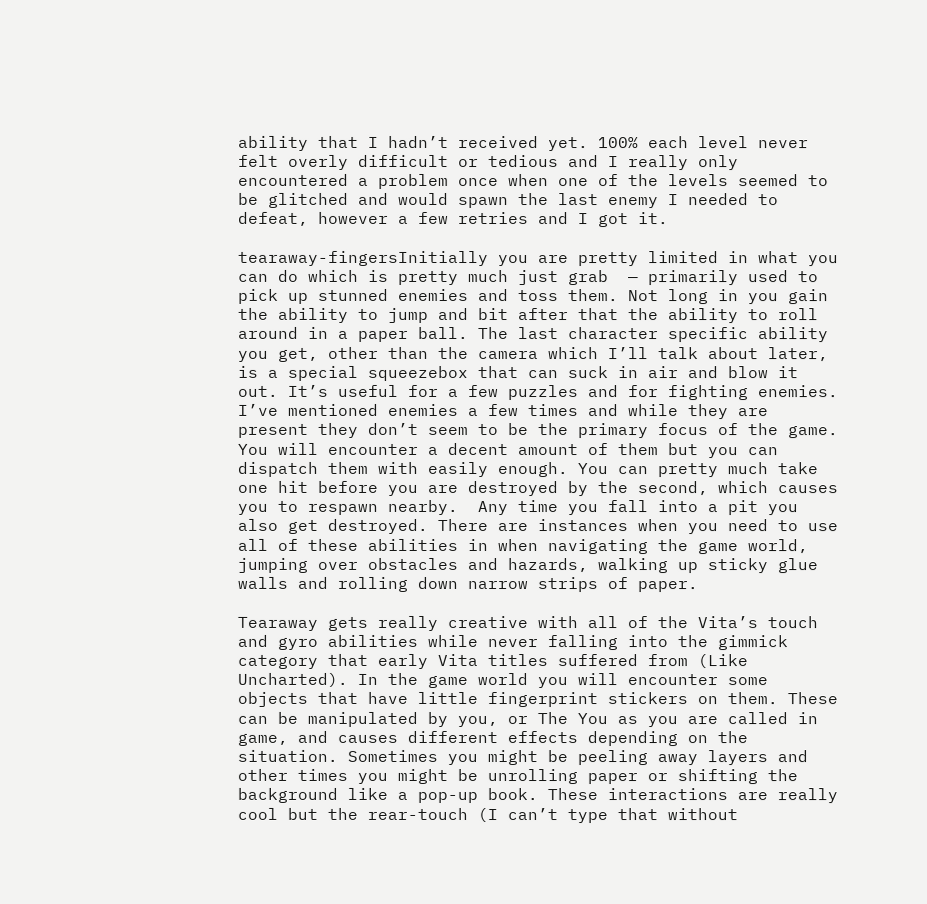ability that I hadn’t received yet. 100% each level never felt overly difficult or tedious and I really only encountered a problem once when one of the levels seemed to be glitched and would spawn the last enemy I needed to defeat, however a few retries and I got it.

tearaway-fingersInitially you are pretty limited in what you can do which is pretty much just grab  — primarily used to pick up stunned enemies and toss them. Not long in you gain the ability to jump and bit after that the ability to roll around in a paper ball. The last character specific ability you get, other than the camera which I’ll talk about later, is a special squeezebox that can suck in air and blow it out. It’s useful for a few puzzles and for fighting enemies. I’ve mentioned enemies a few times and while they are present they don’t seem to be the primary focus of the game. You will encounter a decent amount of them but you can dispatch them with easily enough. You can pretty much take one hit before you are destroyed by the second, which causes you to respawn nearby.  Any time you fall into a pit you also get destroyed. There are instances when you need to use all of these abilities in when navigating the game world, jumping over obstacles and hazards, walking up sticky glue walls and rolling down narrow strips of paper.

Tearaway gets really creative with all of the Vita’s touch and gyro abilities while never falling into the gimmick category that early Vita titles suffered from (Like Uncharted). In the game world you will encounter some objects that have little fingerprint stickers on them. These can be manipulated by you, or The You as you are called in game, and causes different effects depending on the situation. Sometimes you might be peeling away layers and other times you might be unrolling paper or shifting the background like a pop-up book. These interactions are really cool but the rear-touch (I can’t type that without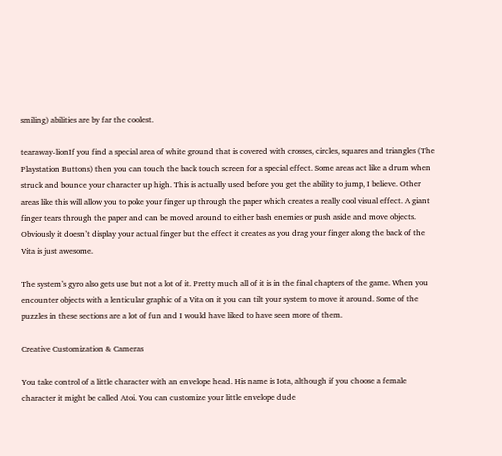smiling) abilities are by far the coolest.

tearaway-lionIf you find a special area of white ground that is covered with crosses, circles, squares and triangles (The Playstation Buttons) then you can touch the back touch screen for a special effect. Some areas act like a drum when struck and bounce your character up high. This is actually used before you get the ability to jump, I believe. Other areas like this will allow you to poke your finger up through the paper which creates a really cool visual effect. A giant finger tears through the paper and can be moved around to either bash enemies or push aside and move objects. Obviously it doesn’t display your actual finger but the effect it creates as you drag your finger along the back of the Vita is just awesome.

The system’s gyro also gets use but not a lot of it. Pretty much all of it is in the final chapters of the game. When you encounter objects with a lenticular graphic of a Vita on it you can tilt your system to move it around. Some of the puzzles in these sections are a lot of fun and I would have liked to have seen more of them.

Creative Customization & Cameras

You take control of a little character with an envelope head. His name is Iota, although if you choose a female character it might be called Atoi. You can customize your little envelope dude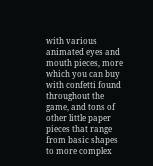with various animated eyes and mouth pieces, more which you can buy with confetti found throughout the game, and tons of other little paper pieces that range from basic shapes to more complex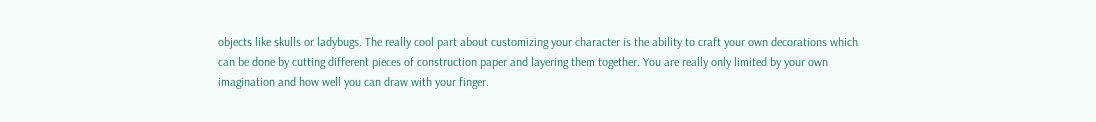objects like skulls or ladybugs. The really cool part about customizing your character is the ability to craft your own decorations which can be done by cutting different pieces of construction paper and layering them together. You are really only limited by your own imagination and how well you can draw with your finger.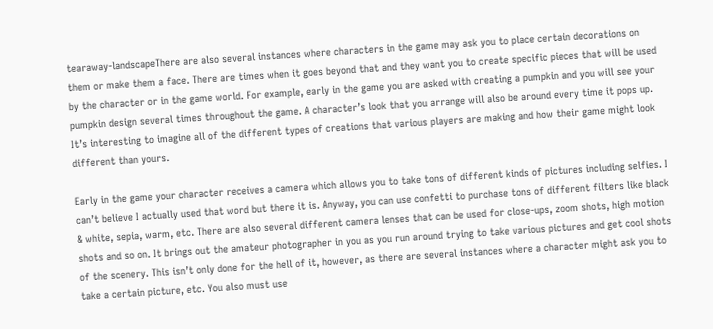tearaway-landscapeThere are also several instances where characters in the game may ask you to place certain decorations on them or make them a face. There are times when it goes beyond that and they want you to create specific pieces that will be used by the character or in the game world. For example, early in the game you are asked with creating a pumpkin and you will see your pumpkin design several times throughout the game. A character’s look that you arrange will also be around every time it pops up. It’s interesting to imagine all of the different types of creations that various players are making and how their game might look different than yours.

Early in the game your character receives a camera which allows you to take tons of different kinds of pictures including selfies. I can’t believe I actually used that word but there it is. Anyway, you can use confetti to purchase tons of different filters like black & white, sepia, warm, etc. There are also several different camera lenses that can be used for close-ups, zoom shots, high motion shots and so on. It brings out the amateur photographer in you as you run around trying to take various pictures and get cool shots of the scenery. This isn’t only done for the hell of it, however, as there are several instances where a character might ask you to take a certain picture, etc. You also must use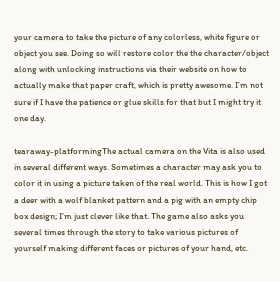your camera to take the picture of any colorless, white figure or object you see. Doing so will restore color the the character/object along with unlocking instructions via their website on how to actually make that paper craft, which is pretty awesome. I’m not sure if I have the patience or glue skills for that but I might try it one day.

tearaway-platformingThe actual camera on the Vita is also used in several different ways. Sometimes a character may ask you to color it in using a picture taken of the real world. This is how I got a deer with a wolf blanket pattern and a pig with an empty chip box design; I’m just clever like that. The game also asks you several times through the story to take various pictures of yourself making different faces or pictures of your hand, etc.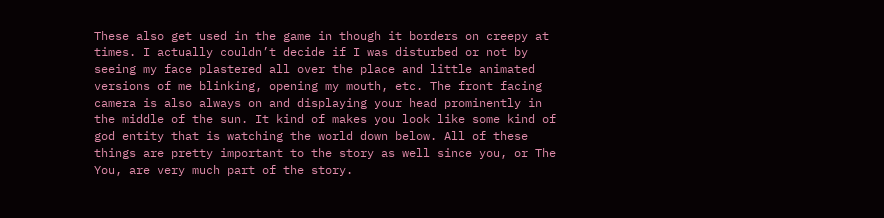These also get used in the game in though it borders on creepy at times. I actually couldn’t decide if I was disturbed or not by seeing my face plastered all over the place and little animated versions of me blinking, opening my mouth, etc. The front facing camera is also always on and displaying your head prominently in the middle of the sun. It kind of makes you look like some kind of god entity that is watching the world down below. All of these things are pretty important to the story as well since you, or The You, are very much part of the story.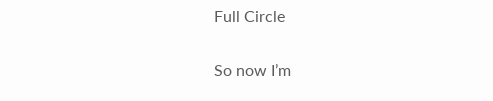Full Circle

So now I’m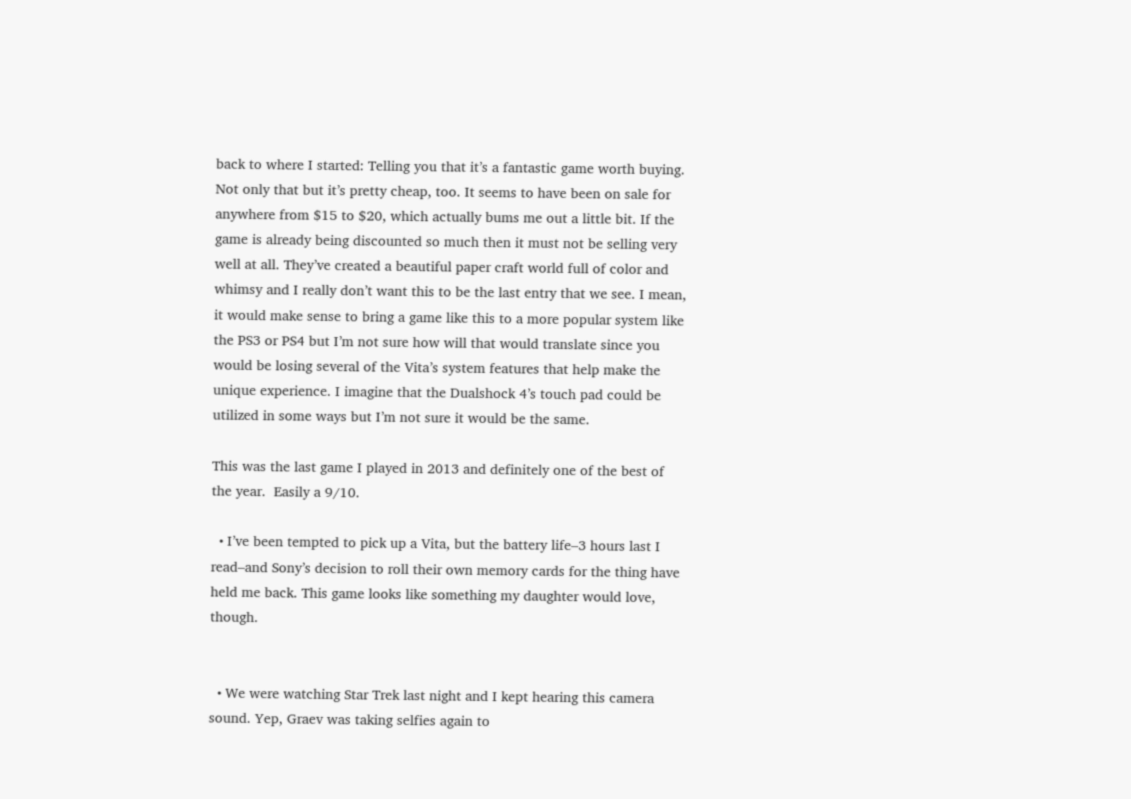back to where I started: Telling you that it’s a fantastic game worth buying. Not only that but it’s pretty cheap, too. It seems to have been on sale for anywhere from $15 to $20, which actually bums me out a little bit. If the game is already being discounted so much then it must not be selling very well at all. They’ve created a beautiful paper craft world full of color and whimsy and I really don’t want this to be the last entry that we see. I mean, it would make sense to bring a game like this to a more popular system like the PS3 or PS4 but I’m not sure how will that would translate since you would be losing several of the Vita’s system features that help make the unique experience. I imagine that the Dualshock 4’s touch pad could be utilized in some ways but I’m not sure it would be the same.

This was the last game I played in 2013 and definitely one of the best of the year.  Easily a 9/10.

  • I’ve been tempted to pick up a Vita, but the battery life–3 hours last I read–and Sony’s decision to roll their own memory cards for the thing have held me back. This game looks like something my daughter would love, though.


  • We were watching Star Trek last night and I kept hearing this camera sound. Yep, Graev was taking selfies again to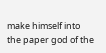make himself into the paper god of the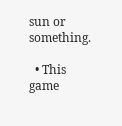sun or something.

  • This game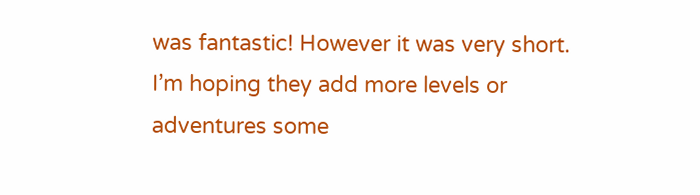was fantastic! However it was very short. I’m hoping they add more levels or adventures some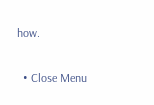how.

  • Close Menu